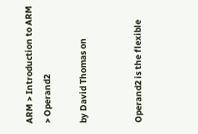ARM > Introduction to ARM > Operand2

by David Thomas on


Operand2 is the flexible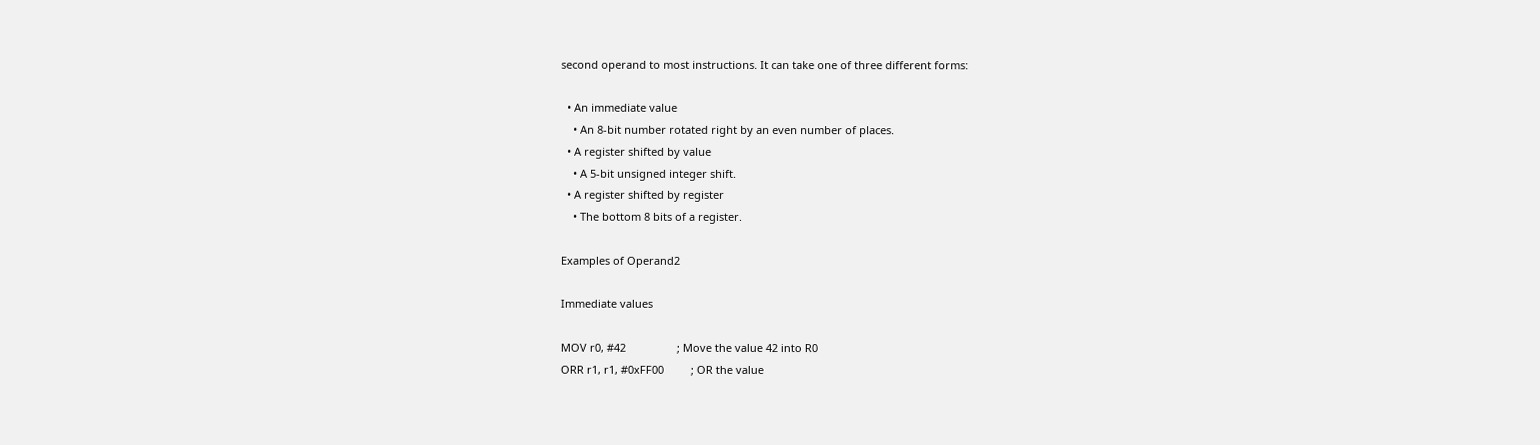second operand to most instructions. It can take one of three different forms:

  • An immediate value
    • An 8-bit number rotated right by an even number of places.
  • A register shifted by value
    • A 5-bit unsigned integer shift.
  • A register shifted by register
    • The bottom 8 bits of a register.

Examples of Operand2

Immediate values

MOV r0, #42                 ; Move the value 42 into R0
ORR r1, r1, #0xFF00         ; OR the value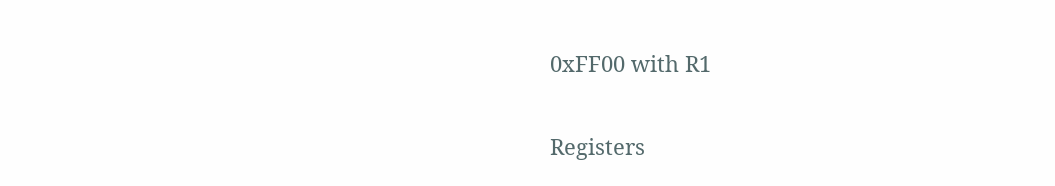0xFF00 with R1

Registers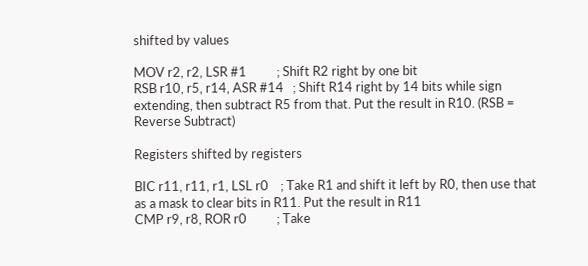shifted by values

MOV r2, r2, LSR #1          ; Shift R2 right by one bit
RSB r10, r5, r14, ASR #14   ; Shift R14 right by 14 bits while sign extending, then subtract R5 from that. Put the result in R10. (RSB = Reverse Subtract)

Registers shifted by registers

BIC r11, r11, r1, LSL r0    ; Take R1 and shift it left by R0, then use that as a mask to clear bits in R11. Put the result in R11
CMP r9, r8, ROR r0          ; Take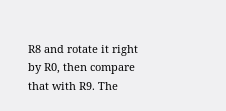R8 and rotate it right by R0, then compare that with R9. The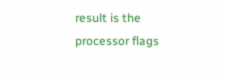result is the processor flags